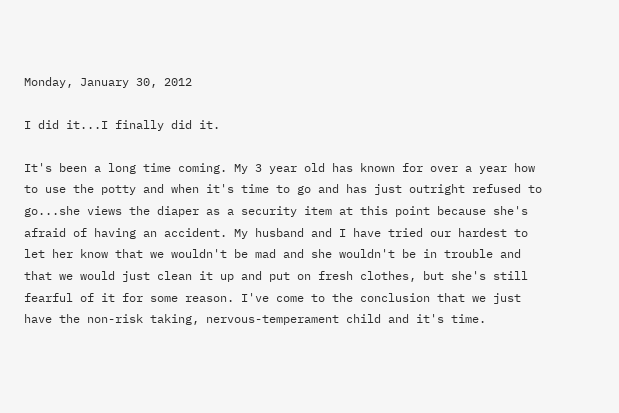Monday, January 30, 2012

I did it...I finally did it.

It's been a long time coming. My 3 year old has known for over a year how to use the potty and when it's time to go and has just outright refused to go...she views the diaper as a security item at this point because she's afraid of having an accident. My husband and I have tried our hardest to let her know that we wouldn't be mad and she wouldn't be in trouble and that we would just clean it up and put on fresh clothes, but she's still fearful of it for some reason. I've come to the conclusion that we just have the non-risk taking, nervous-temperament child and it's time.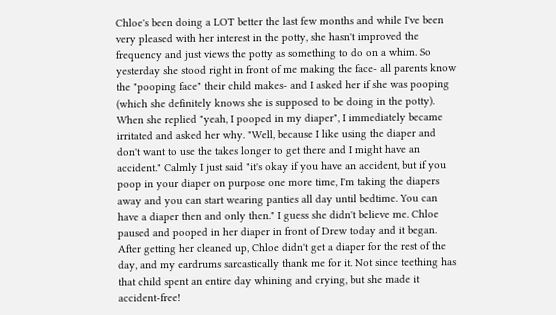Chloe's been doing a LOT better the last few months and while I've been very pleased with her interest in the potty, she hasn't improved the frequency and just views the potty as something to do on a whim. So yesterday she stood right in front of me making the face- all parents know the "pooping face" their child makes- and I asked her if she was pooping (which she definitely knows she is supposed to be doing in the potty). When she replied "yeah, I pooped in my diaper", I immediately became irritated and asked her why. "Well, because I like using the diaper and don't want to use the takes longer to get there and I might have an accident." Calmly I just said "it's okay if you have an accident, but if you poop in your diaper on purpose one more time, I'm taking the diapers away and you can start wearing panties all day until bedtime. You can have a diaper then and only then." I guess she didn't believe me. Chloe paused and pooped in her diaper in front of Drew today and it began. After getting her cleaned up, Chloe didn't get a diaper for the rest of the day, and my eardrums sarcastically thank me for it. Not since teething has that child spent an entire day whining and crying, but she made it accident-free!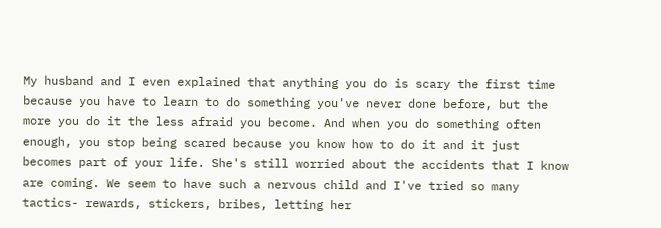My husband and I even explained that anything you do is scary the first time because you have to learn to do something you've never done before, but the more you do it the less afraid you become. And when you do something often enough, you stop being scared because you know how to do it and it just becomes part of your life. She's still worried about the accidents that I know are coming. We seem to have such a nervous child and I've tried so many tactics- rewards, stickers, bribes, letting her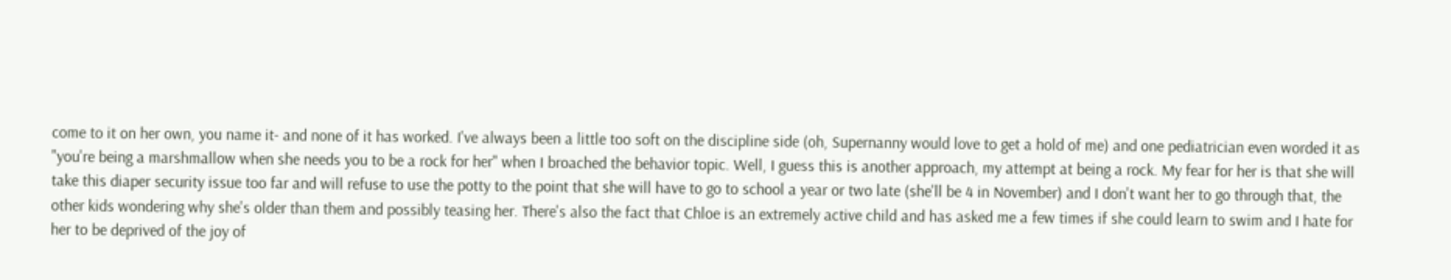come to it on her own, you name it- and none of it has worked. I've always been a little too soft on the discipline side (oh, Supernanny would love to get a hold of me) and one pediatrician even worded it as "you're being a marshmallow when she needs you to be a rock for her" when I broached the behavior topic. Well, I guess this is another approach, my attempt at being a rock. My fear for her is that she will take this diaper security issue too far and will refuse to use the potty to the point that she will have to go to school a year or two late (she'll be 4 in November) and I don't want her to go through that, the other kids wondering why she's older than them and possibly teasing her. There's also the fact that Chloe is an extremely active child and has asked me a few times if she could learn to swim and I hate for her to be deprived of the joy of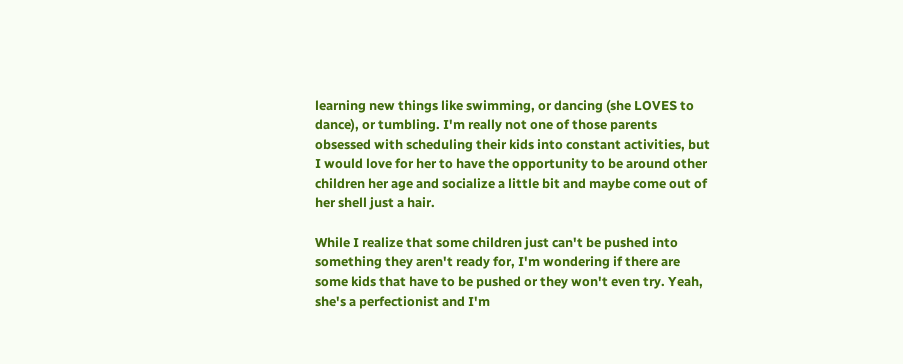learning new things like swimming, or dancing (she LOVES to dance), or tumbling. I'm really not one of those parents obsessed with scheduling their kids into constant activities, but I would love for her to have the opportunity to be around other children her age and socialize a little bit and maybe come out of her shell just a hair.

While I realize that some children just can't be pushed into something they aren't ready for, I'm wondering if there are some kids that have to be pushed or they won't even try. Yeah, she's a perfectionist and I'm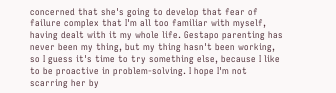concerned that she's going to develop that fear of failure complex that I'm all too familiar with myself, having dealt with it my whole life. Gestapo parenting has never been my thing, but my thing hasn't been working, so I guess it's time to try something else, because I like to be proactive in problem-solving. I hope I'm not scarring her by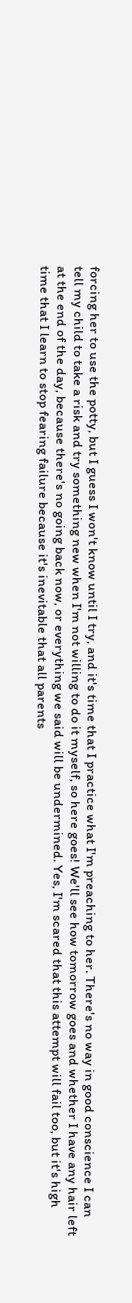forcing her to use the potty, but I guess I won't know until I try, and it's time that I practice what I'm preaching to her. There's no way in good conscience I can tell my child to take a risk and try something new when I'm not willing to do it myself, so here goes! We'll see how tomorrow goes and whether I have any hair left at the end of the day, because there's no going back now, or everything we said will be undermined. Yes, I'm scared that this attempt will fail too, but it's high time that I learn to stop fearing failure because it's inevitable that all parents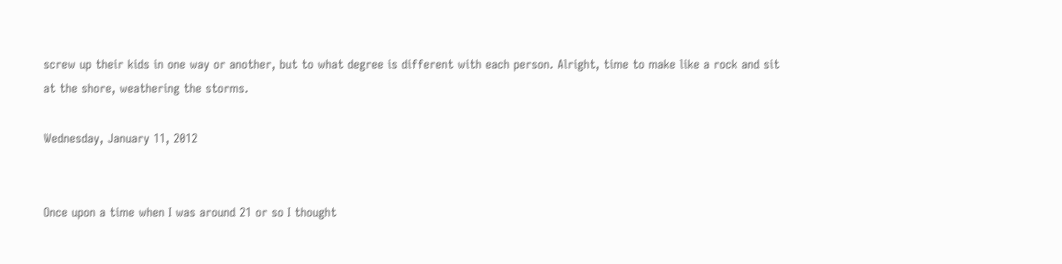screw up their kids in one way or another, but to what degree is different with each person. Alright, time to make like a rock and sit at the shore, weathering the storms.

Wednesday, January 11, 2012


Once upon a time when I was around 21 or so I thought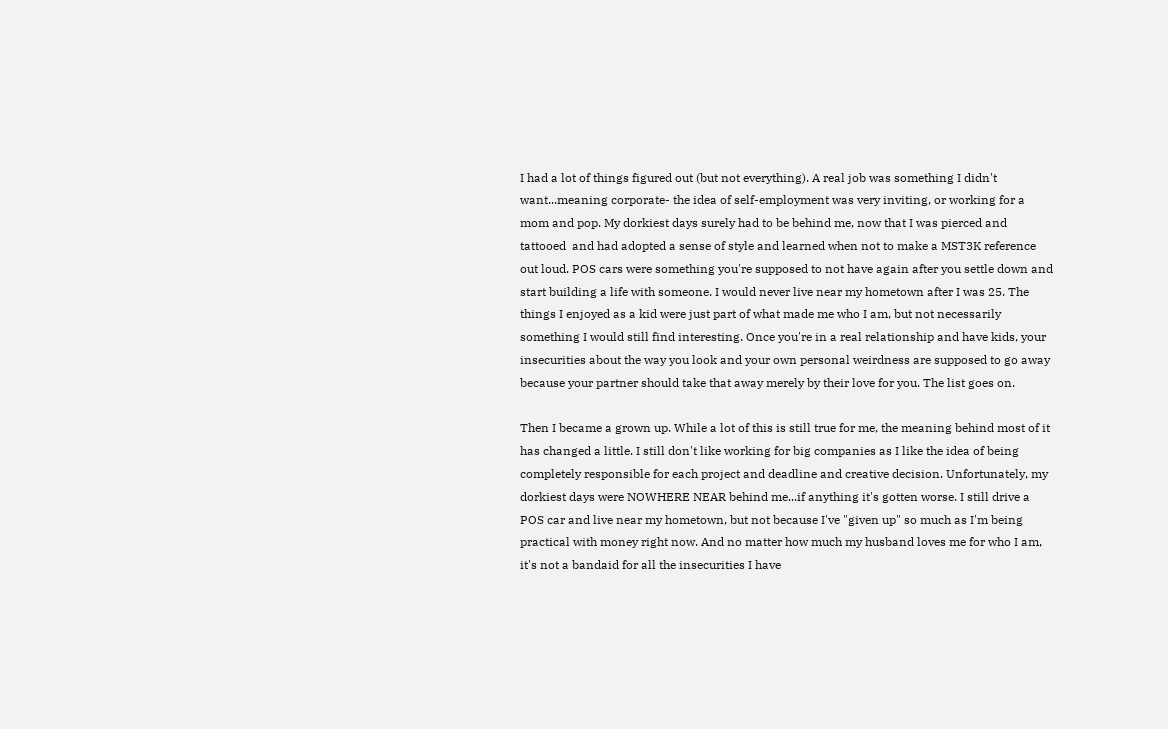I had a lot of things figured out (but not everything). A real job was something I didn't want...meaning corporate- the idea of self-employment was very inviting, or working for a mom and pop. My dorkiest days surely had to be behind me, now that I was pierced and tattooed  and had adopted a sense of style and learned when not to make a MST3K reference out loud. POS cars were something you're supposed to not have again after you settle down and start building a life with someone. I would never live near my hometown after I was 25. The things I enjoyed as a kid were just part of what made me who I am, but not necessarily something I would still find interesting. Once you're in a real relationship and have kids, your insecurities about the way you look and your own personal weirdness are supposed to go away because your partner should take that away merely by their love for you. The list goes on.

Then I became a grown up. While a lot of this is still true for me, the meaning behind most of it has changed a little. I still don't like working for big companies as I like the idea of being completely responsible for each project and deadline and creative decision. Unfortunately, my dorkiest days were NOWHERE NEAR behind me...if anything it's gotten worse. I still drive a POS car and live near my hometown, but not because I've "given up" so much as I'm being practical with money right now. And no matter how much my husband loves me for who I am, it's not a bandaid for all the insecurities I have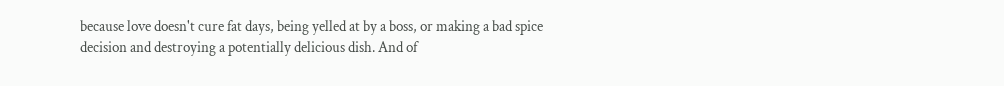because love doesn't cure fat days, being yelled at by a boss, or making a bad spice decision and destroying a potentially delicious dish. And of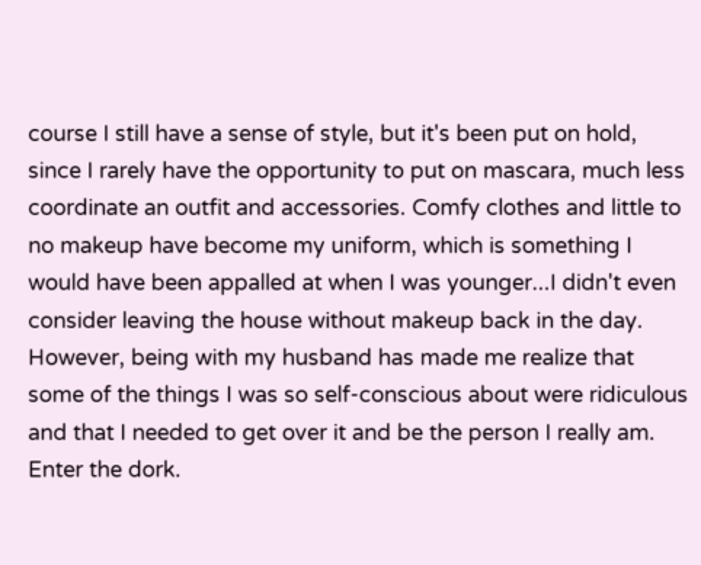course I still have a sense of style, but it's been put on hold, since I rarely have the opportunity to put on mascara, much less coordinate an outfit and accessories. Comfy clothes and little to no makeup have become my uniform, which is something I would have been appalled at when I was younger...I didn't even consider leaving the house without makeup back in the day. However, being with my husband has made me realize that some of the things I was so self-conscious about were ridiculous and that I needed to get over it and be the person I really am. Enter the dork.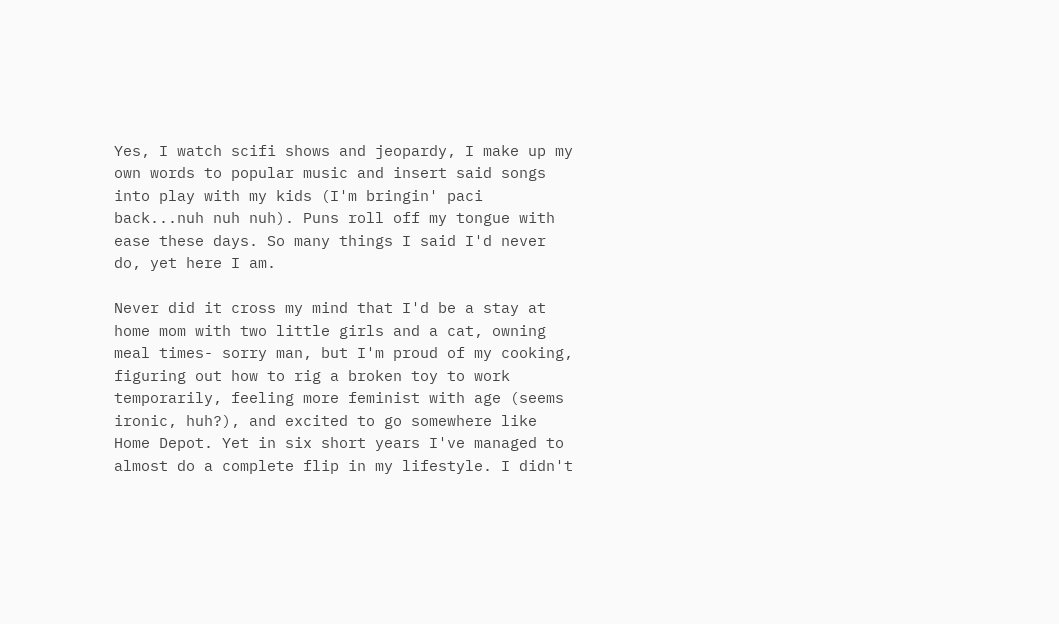Yes, I watch scifi shows and jeopardy, I make up my own words to popular music and insert said songs into play with my kids (I'm bringin' paci back...nuh nuh nuh). Puns roll off my tongue with ease these days. So many things I said I'd never do, yet here I am.

Never did it cross my mind that I'd be a stay at home mom with two little girls and a cat, owning meal times- sorry man, but I'm proud of my cooking, figuring out how to rig a broken toy to work temporarily, feeling more feminist with age (seems ironic, huh?), and excited to go somewhere like Home Depot. Yet in six short years I've managed to almost do a complete flip in my lifestyle. I didn't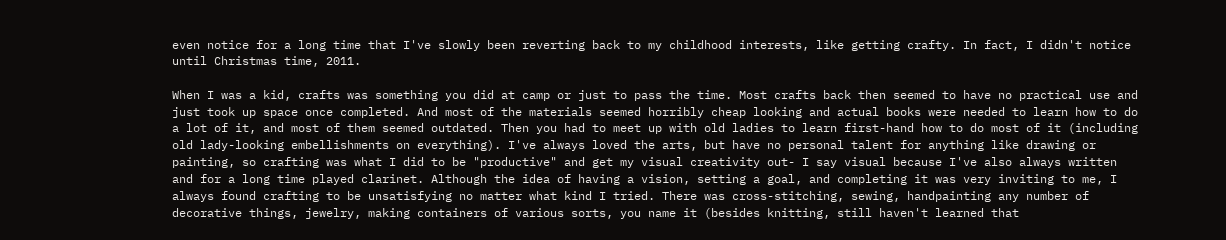even notice for a long time that I've slowly been reverting back to my childhood interests, like getting crafty. In fact, I didn't notice until Christmas time, 2011.

When I was a kid, crafts was something you did at camp or just to pass the time. Most crafts back then seemed to have no practical use and just took up space once completed. And most of the materials seemed horribly cheap looking and actual books were needed to learn how to do a lot of it, and most of them seemed outdated. Then you had to meet up with old ladies to learn first-hand how to do most of it (including old lady-looking embellishments on everything). I've always loved the arts, but have no personal talent for anything like drawing or painting, so crafting was what I did to be "productive" and get my visual creativity out- I say visual because I've also always written and for a long time played clarinet. Although the idea of having a vision, setting a goal, and completing it was very inviting to me, I always found crafting to be unsatisfying no matter what kind I tried. There was cross-stitching, sewing, handpainting any number of decorative things, jewelry, making containers of various sorts, you name it (besides knitting, still haven't learned that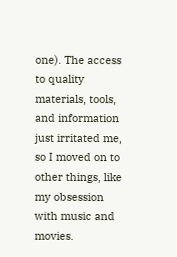one). The access to quality materials, tools, and information just irritated me, so I moved on to other things, like my obsession with music and movies.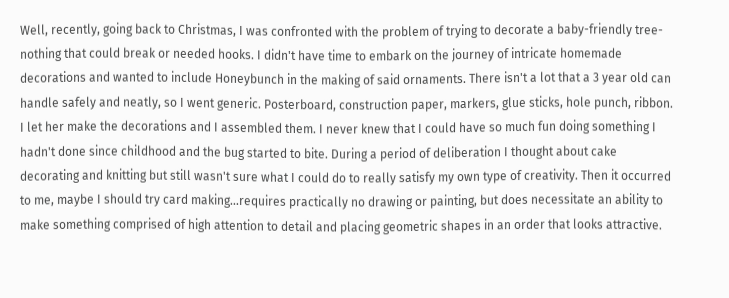Well, recently, going back to Christmas, I was confronted with the problem of trying to decorate a baby-friendly tree- nothing that could break or needed hooks. I didn't have time to embark on the journey of intricate homemade decorations and wanted to include Honeybunch in the making of said ornaments. There isn't a lot that a 3 year old can handle safely and neatly, so I went generic. Posterboard, construction paper, markers, glue sticks, hole punch, ribbon. I let her make the decorations and I assembled them. I never knew that I could have so much fun doing something I hadn't done since childhood and the bug started to bite. During a period of deliberation I thought about cake decorating and knitting but still wasn't sure what I could do to really satisfy my own type of creativity. Then it occurred to me, maybe I should try card making...requires practically no drawing or painting, but does necessitate an ability to make something comprised of high attention to detail and placing geometric shapes in an order that looks attractive.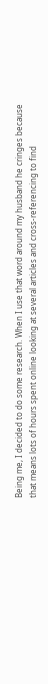Being me, I decided to do some research. When I use that word around my husband he cringes because that means lots of hours spent online looking at several articles and cross-referencing to find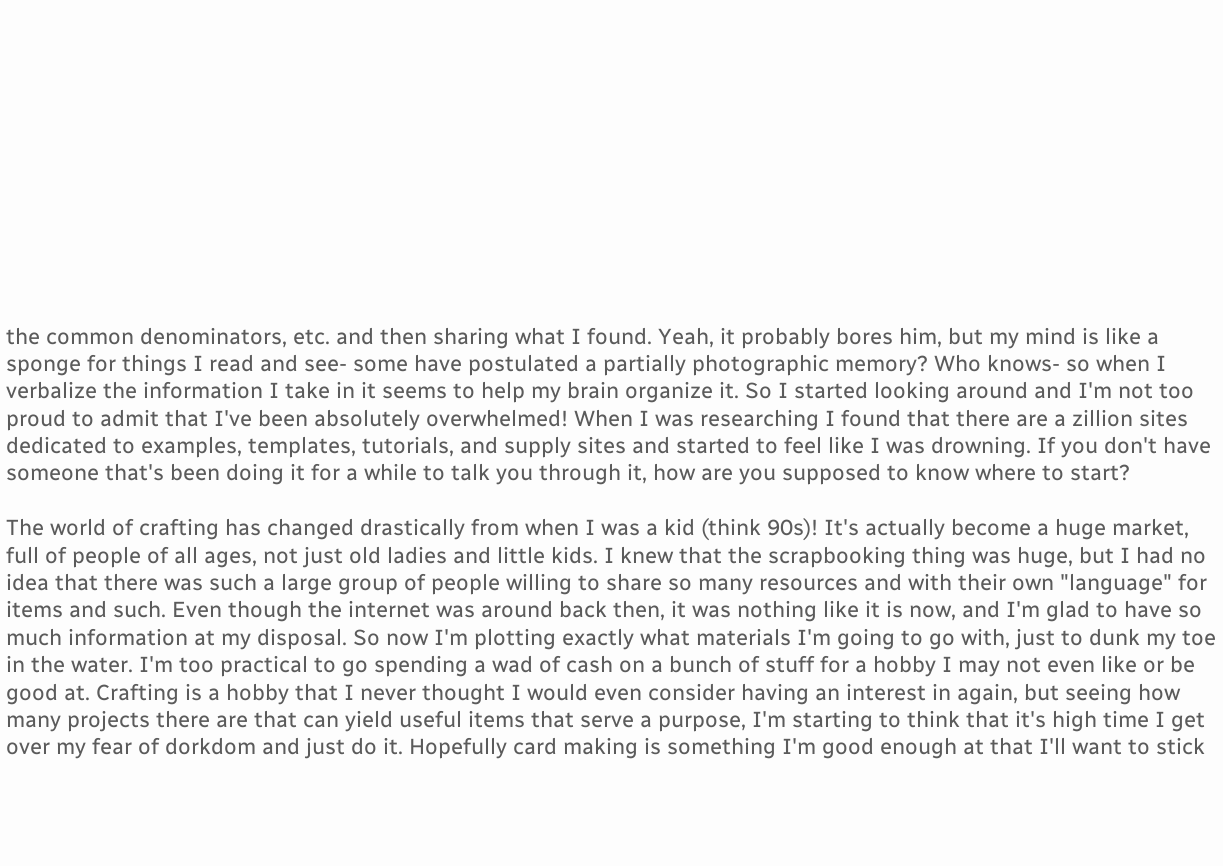the common denominators, etc. and then sharing what I found. Yeah, it probably bores him, but my mind is like a sponge for things I read and see- some have postulated a partially photographic memory? Who knows- so when I verbalize the information I take in it seems to help my brain organize it. So I started looking around and I'm not too proud to admit that I've been absolutely overwhelmed! When I was researching I found that there are a zillion sites dedicated to examples, templates, tutorials, and supply sites and started to feel like I was drowning. If you don't have someone that's been doing it for a while to talk you through it, how are you supposed to know where to start?

The world of crafting has changed drastically from when I was a kid (think 90s)! It's actually become a huge market, full of people of all ages, not just old ladies and little kids. I knew that the scrapbooking thing was huge, but I had no idea that there was such a large group of people willing to share so many resources and with their own "language" for items and such. Even though the internet was around back then, it was nothing like it is now, and I'm glad to have so much information at my disposal. So now I'm plotting exactly what materials I'm going to go with, just to dunk my toe in the water. I'm too practical to go spending a wad of cash on a bunch of stuff for a hobby I may not even like or be good at. Crafting is a hobby that I never thought I would even consider having an interest in again, but seeing how many projects there are that can yield useful items that serve a purpose, I'm starting to think that it's high time I get over my fear of dorkdom and just do it. Hopefully card making is something I'm good enough at that I'll want to stick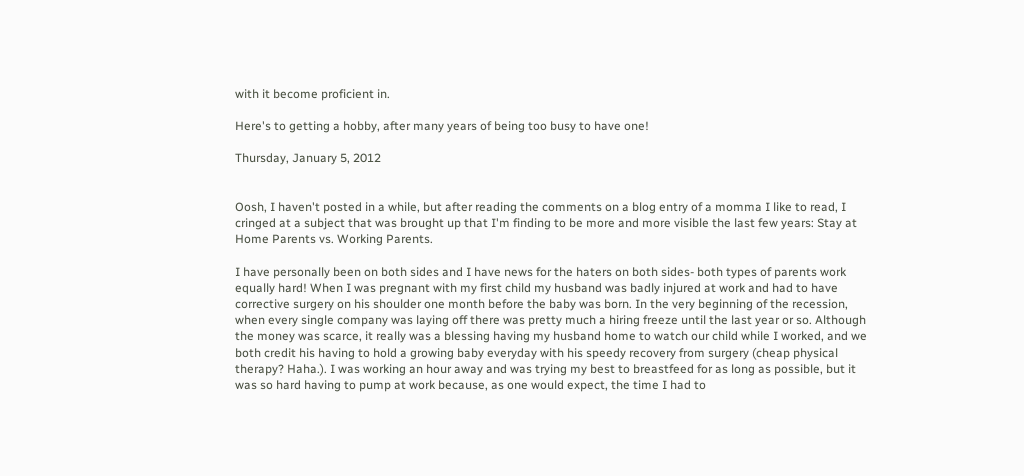with it become proficient in.

Here's to getting a hobby, after many years of being too busy to have one!

Thursday, January 5, 2012


Oosh, I haven't posted in a while, but after reading the comments on a blog entry of a momma I like to read, I cringed at a subject that was brought up that I'm finding to be more and more visible the last few years: Stay at Home Parents vs. Working Parents.

I have personally been on both sides and I have news for the haters on both sides- both types of parents work equally hard! When I was pregnant with my first child my husband was badly injured at work and had to have corrective surgery on his shoulder one month before the baby was born. In the very beginning of the recession, when every single company was laying off there was pretty much a hiring freeze until the last year or so. Although the money was scarce, it really was a blessing having my husband home to watch our child while I worked, and we both credit his having to hold a growing baby everyday with his speedy recovery from surgery (cheap physical therapy? Haha.). I was working an hour away and was trying my best to breastfeed for as long as possible, but it was so hard having to pump at work because, as one would expect, the time I had to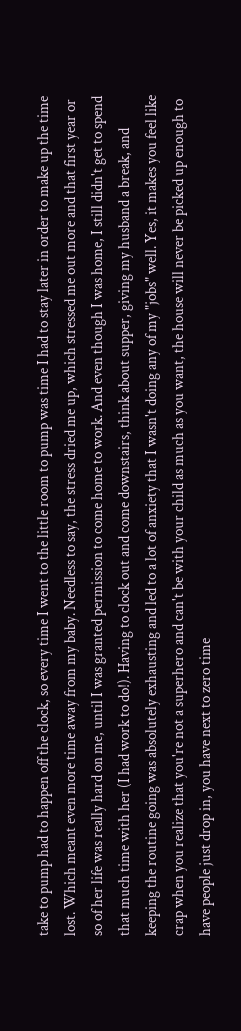take to pump had to happen off the clock, so every time I went to the little room to pump was time I had to stay later in order to make up the time lost. Which meant even more time away from my baby. Needless to say, the stress dried me up, which stressed me out more and that first year or so of her life was really hard on me, until I was granted permission to come home to work. And even though I was home, I still didn't get to spend that much time with her (I had work to do!). Having to clock out and come downstairs, think about supper, giving my husband a break, and keeping the routine going was absolutely exhausting and led to a lot of anxiety that I wasn't doing any of my "jobs" well. Yes, it makes you feel like crap when you realize that you're not a superhero and can't be with your child as much as you want, the house will never be picked up enough to have people just drop in, you have next to zero time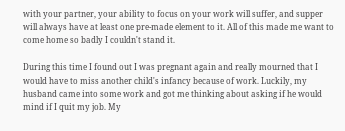with your partner, your ability to focus on your work will suffer, and supper will always have at least one pre-made element to it. All of this made me want to come home so badly I couldn't stand it.

During this time I found out I was pregnant again and really mourned that I would have to miss another child's infancy because of work. Luckily, my husband came into some work and got me thinking about asking if he would mind if I quit my job. My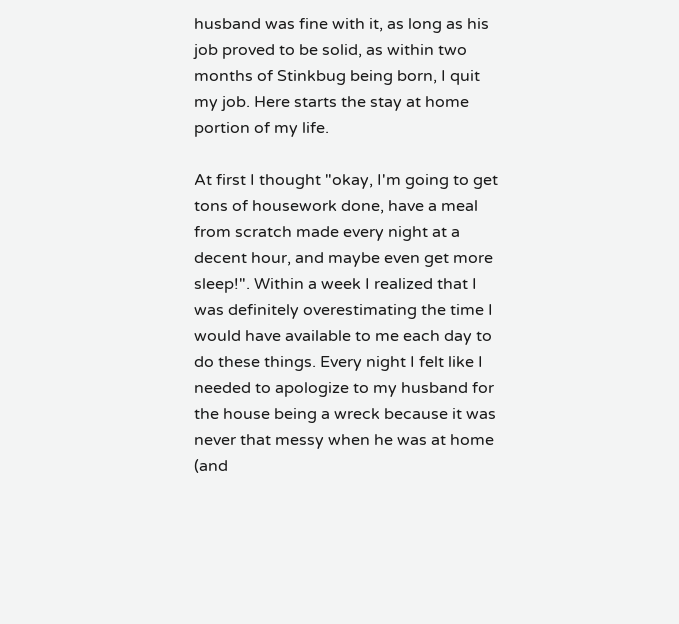husband was fine with it, as long as his job proved to be solid, as within two months of Stinkbug being born, I quit my job. Here starts the stay at home portion of my life.

At first I thought "okay, I'm going to get tons of housework done, have a meal from scratch made every night at a decent hour, and maybe even get more sleep!". Within a week I realized that I was definitely overestimating the time I would have available to me each day to do these things. Every night I felt like I needed to apologize to my husband for the house being a wreck because it was never that messy when he was at home (and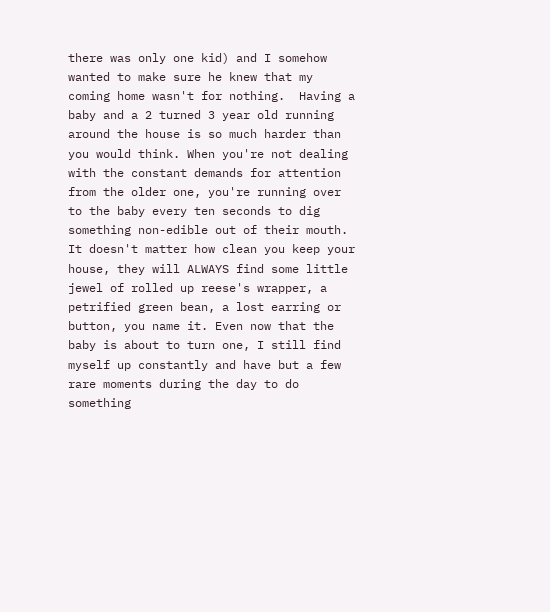there was only one kid) and I somehow wanted to make sure he knew that my coming home wasn't for nothing.  Having a baby and a 2 turned 3 year old running around the house is so much harder than you would think. When you're not dealing with the constant demands for attention from the older one, you're running over to the baby every ten seconds to dig something non-edible out of their mouth. It doesn't matter how clean you keep your house, they will ALWAYS find some little jewel of rolled up reese's wrapper, a petrified green bean, a lost earring or button, you name it. Even now that the baby is about to turn one, I still find myself up constantly and have but a few rare moments during the day to do something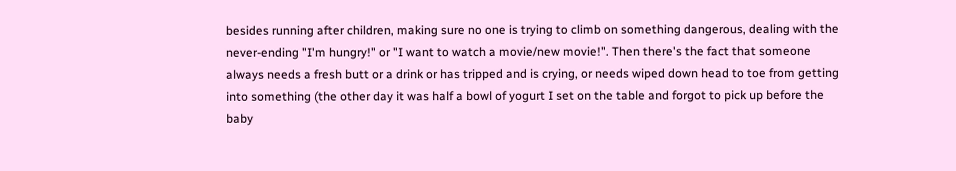besides running after children, making sure no one is trying to climb on something dangerous, dealing with the never-ending "I'm hungry!" or "I want to watch a movie/new movie!". Then there's the fact that someone always needs a fresh butt or a drink or has tripped and is crying, or needs wiped down head to toe from getting into something (the other day it was half a bowl of yogurt I set on the table and forgot to pick up before the baby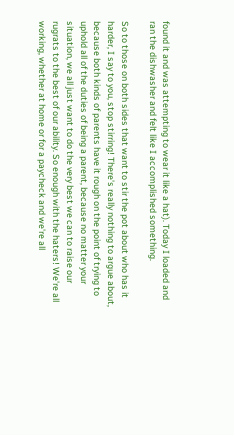found it and was attempting to wear it like a hat). Today I loaded and ran the dishwasher and felt like I accomplished something.

So to those on both sides that want to stir the pot about who has it harder, I say to you, stop stirring! There's really nothing to argue about, because both kinds of parents have it rough on the point of trying to uphold all of the duties of being a parent, because no matter your situation, we all just want to do the very best we can to raise our rugrats to the best of our ability. So enough with the haters! We're all working, whether at home or for a paycheck and we're all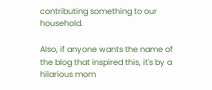contributing something to our household.

Also, if anyone wants the name of the blog that inspired this, it's by a hilarious mom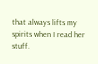that always lifts my spirits when I read her stuff.